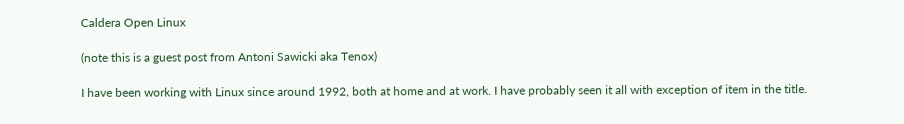Caldera Open Linux

(note this is a guest post from Antoni Sawicki aka Tenox)

I have been working with Linux since around 1992, both at home and at work. I have probably seen it all with exception of item in the title.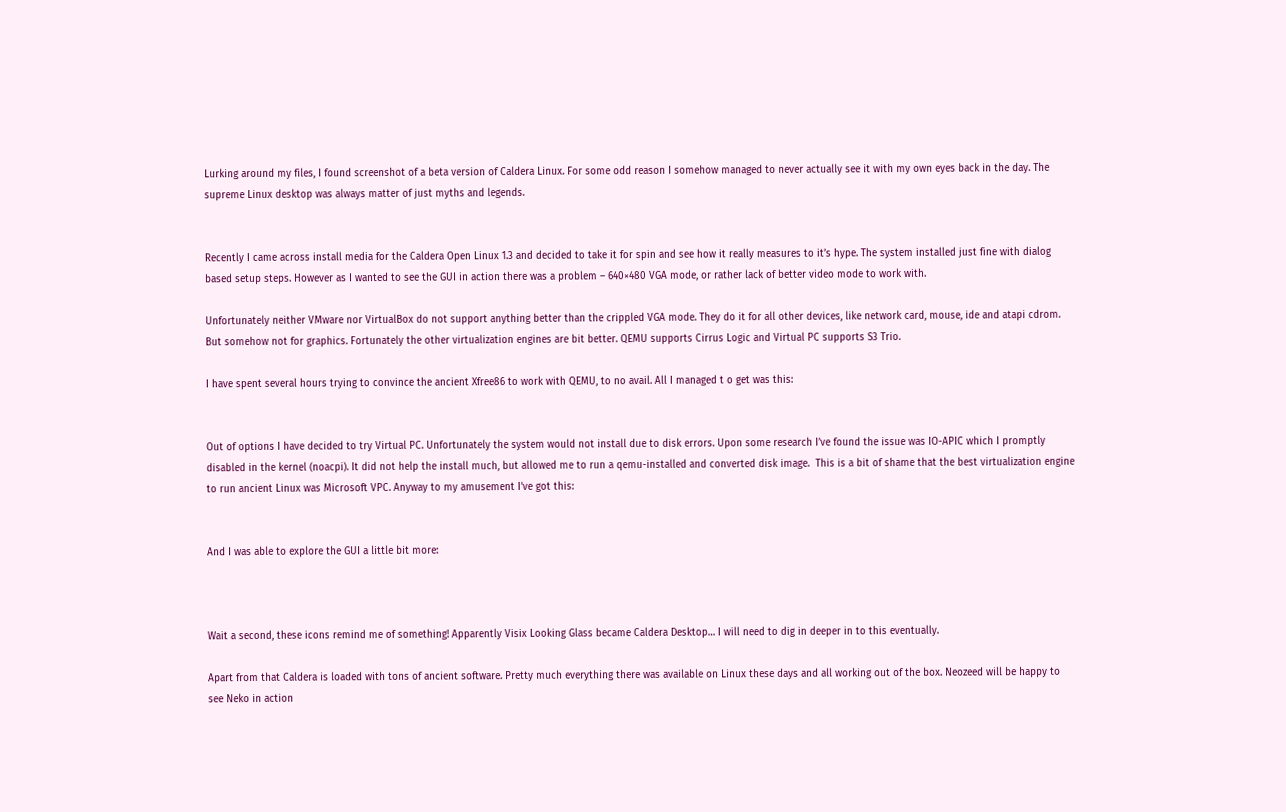Lurking around my files, I found screenshot of a beta version of Caldera Linux. For some odd reason I somehow managed to never actually see it with my own eyes back in the day. The supreme Linux desktop was always matter of just myths and legends.


Recently I came across install media for the Caldera Open Linux 1.3 and decided to take it for spin and see how it really measures to it’s hype. The system installed just fine with dialog based setup steps. However as I wanted to see the GUI in action there was a problem – 640×480 VGA mode, or rather lack of better video mode to work with.

Unfortunately neither VMware nor VirtualBox do not support anything better than the crippled VGA mode. They do it for all other devices, like network card, mouse, ide and atapi cdrom. But somehow not for graphics. Fortunately the other virtualization engines are bit better. QEMU supports Cirrus Logic and Virtual PC supports S3 Trio.

I have spent several hours trying to convince the ancient Xfree86 to work with QEMU, to no avail. All I managed t o get was this:


Out of options I have decided to try Virtual PC. Unfortunately the system would not install due to disk errors. Upon some research I’ve found the issue was IO-APIC which I promptly disabled in the kernel (noacpi). It did not help the install much, but allowed me to run a qemu-installed and converted disk image.  This is a bit of shame that the best virtualization engine to run ancient Linux was Microsoft VPC. Anyway to my amusement I’ve got this:


And I was able to explore the GUI a little bit more:



Wait a second, these icons remind me of something! Apparently Visix Looking Glass became Caldera Desktop… I will need to dig in deeper in to this eventually.

Apart from that Caldera is loaded with tons of ancient software. Pretty much everything there was available on Linux these days and all working out of the box. Neozeed will be happy to see Neko in action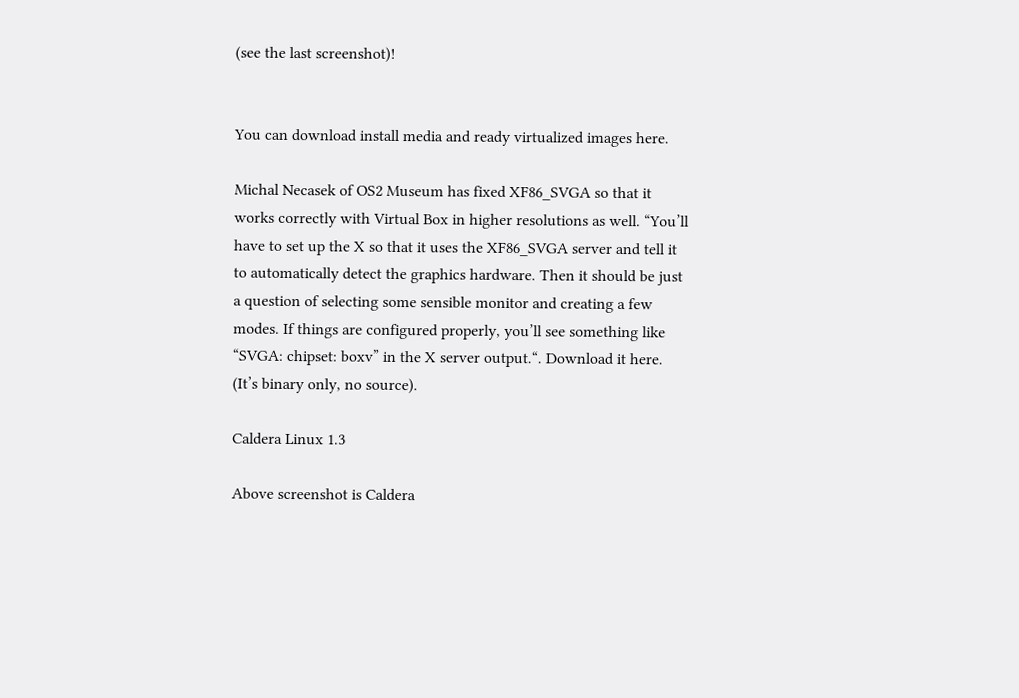(see the last screenshot)!


You can download install media and ready virtualized images here.

Michal Necasek of OS2 Museum has fixed XF86_SVGA so that it works correctly with Virtual Box in higher resolutions as well. “You’ll have to set up the X so that it uses the XF86_SVGA server and tell it to automatically detect the graphics hardware. Then it should be just a question of selecting some sensible monitor and creating a few modes. If things are configured properly, you’ll see something like “SVGA: chipset: boxv” in the X server output.“. Download it here. (It’s binary only, no source).

Caldera Linux 1.3

Above screenshot is Caldera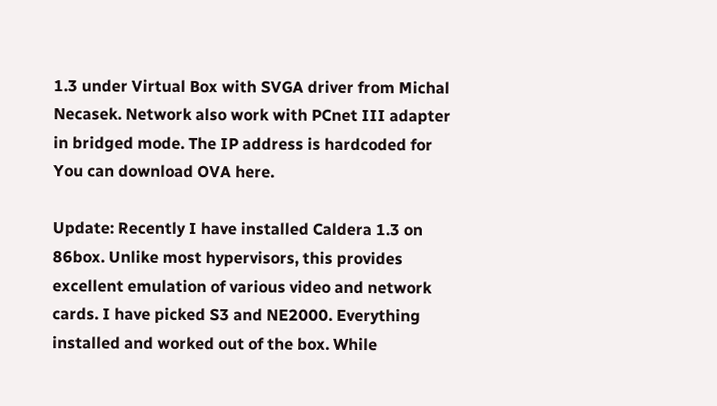1.3 under Virtual Box with SVGA driver from Michal Necasek. Network also work with PCnet III adapter in bridged mode. The IP address is hardcoded for You can download OVA here.

Update: Recently I have installed Caldera 1.3 on 86box. Unlike most hypervisors, this provides excellent emulation of various video and network cards. I have picked S3 and NE2000. Everything installed and worked out of the box. While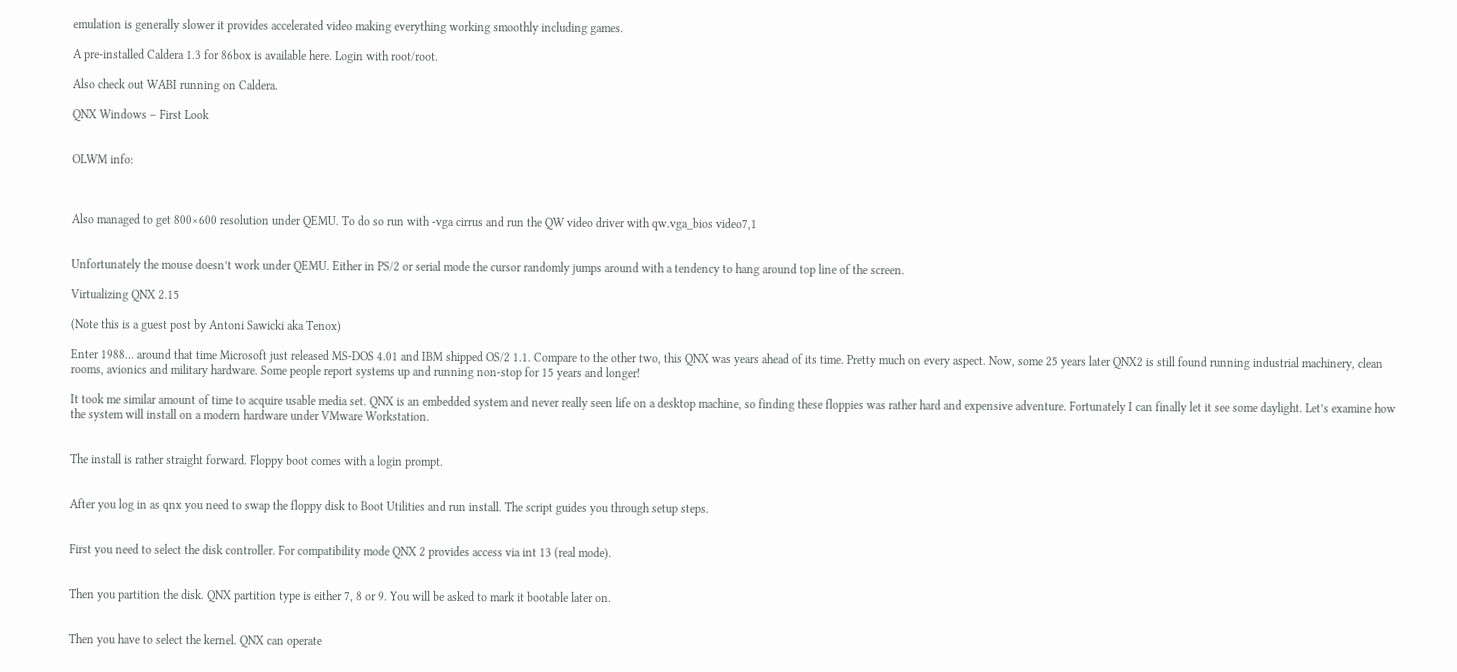emulation is generally slower it provides accelerated video making everything working smoothly including games.

A pre-installed Caldera 1.3 for 86box is available here. Login with root/root.

Also check out WABI running on Caldera.

QNX Windows – First Look


OLWM info:



Also managed to get 800×600 resolution under QEMU. To do so run with -vga cirrus and run the QW video driver with qw.vga_bios video7,1


Unfortunately the mouse doesn’t work under QEMU. Either in PS/2 or serial mode the cursor randomly jumps around with a tendency to hang around top line of the screen.

Virtualizing QNX 2.15

(Note this is a guest post by Antoni Sawicki aka Tenox)

Enter 1988… around that time Microsoft just released MS-DOS 4.01 and IBM shipped OS/2 1.1. Compare to the other two, this QNX was years ahead of its time. Pretty much on every aspect. Now, some 25 years later QNX2 is still found running industrial machinery, clean rooms, avionics and military hardware. Some people report systems up and running non-stop for 15 years and longer!

It took me similar amount of time to acquire usable media set. QNX is an embedded system and never really seen life on a desktop machine, so finding these floppies was rather hard and expensive adventure. Fortunately I can finally let it see some daylight. Let’s examine how the system will install on a modern hardware under VMware Workstation.


The install is rather straight forward. Floppy boot comes with a login prompt.


After you log in as qnx you need to swap the floppy disk to Boot Utilities and run install. The script guides you through setup steps.


First you need to select the disk controller. For compatibility mode QNX 2 provides access via int 13 (real mode).


Then you partition the disk. QNX partition type is either 7, 8 or 9. You will be asked to mark it bootable later on.


Then you have to select the kernel. QNX can operate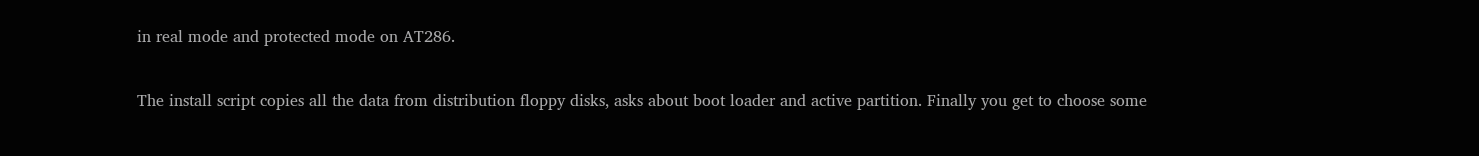in real mode and protected mode on AT286.

The install script copies all the data from distribution floppy disks, asks about boot loader and active partition. Finally you get to choose some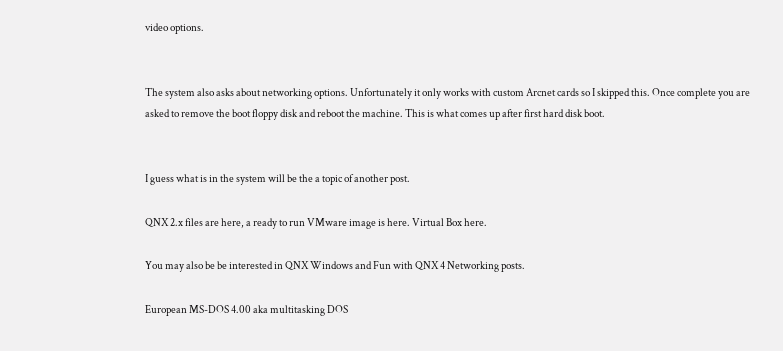video options.


The system also asks about networking options. Unfortunately it only works with custom Arcnet cards so I skipped this. Once complete you are asked to remove the boot floppy disk and reboot the machine. This is what comes up after first hard disk boot.


I guess what is in the system will be the a topic of another post.

QNX 2.x files are here, a ready to run VMware image is here. Virtual Box here.

You may also be be interested in QNX Windows and Fun with QNX 4 Networking posts.

European MS-DOS 4.00 aka multitasking DOS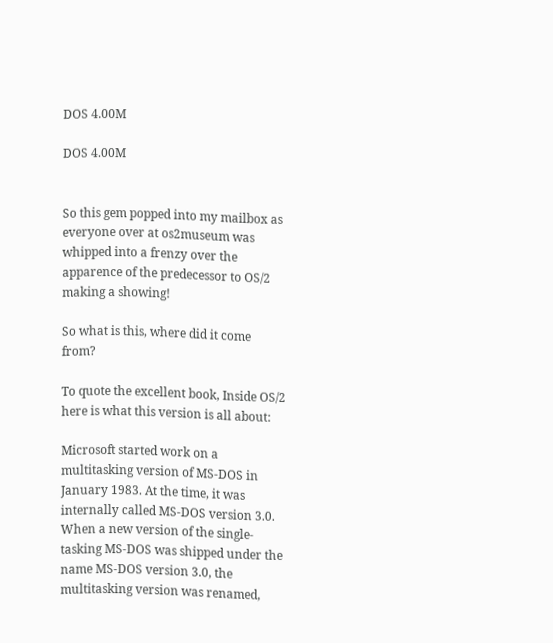DOS 4.00M

DOS 4.00M


So this gem popped into my mailbox as everyone over at os2museum was whipped into a frenzy over the apparence of the predecessor to OS/2 making a showing!

So what is this, where did it come from?

To quote the excellent book, Inside OS/2 here is what this version is all about:

Microsoft started work on a multitasking version of MS-DOS in January 1983. At the time, it was internally called MS-DOS version 3.0. When a new version of the single-tasking MS-DOS was shipped under the name MS-DOS version 3.0, the multitasking version was renamed,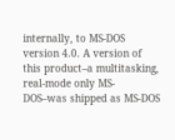internally, to MS-DOS version 4.0. A version of this product–a multitasking, real-mode only MS- DOS–was shipped as MS-DOS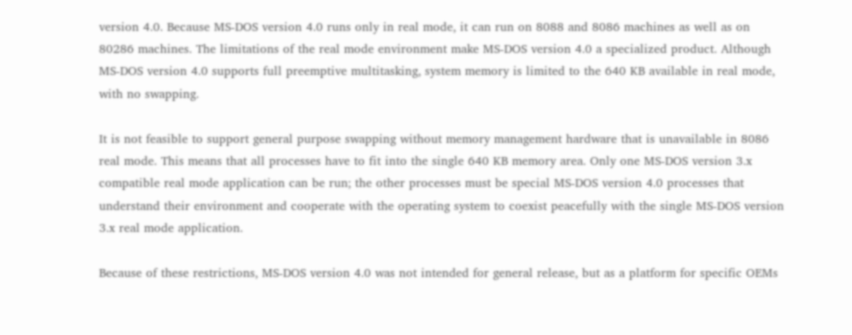version 4.0. Because MS-DOS version 4.0 runs only in real mode, it can run on 8088 and 8086 machines as well as on 80286 machines. The limitations of the real mode environment make MS-DOS version 4.0 a specialized product. Although MS-DOS version 4.0 supports full preemptive multitasking, system memory is limited to the 640 KB available in real mode, with no swapping.

It is not feasible to support general purpose swapping without memory management hardware that is unavailable in 8086 real mode. This means that all processes have to fit into the single 640 KB memory area. Only one MS-DOS version 3.x compatible real mode application can be run; the other processes must be special MS-DOS version 4.0 processes that understand their environment and cooperate with the operating system to coexist peacefully with the single MS-DOS version 3.x real mode application.

Because of these restrictions, MS-DOS version 4.0 was not intended for general release, but as a platform for specific OEMs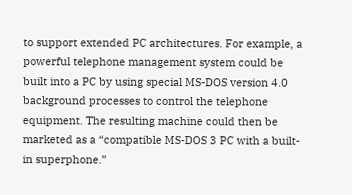to support extended PC architectures. For example, a powerful telephone management system could be built into a PC by using special MS-DOS version 4.0 background processes to control the telephone equipment. The resulting machine could then be marketed as a “compatible MS-DOS 3 PC with a built-in superphone.”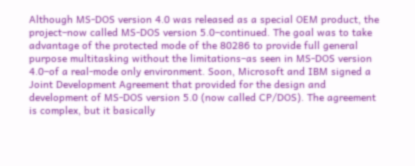Although MS-DOS version 4.0 was released as a special OEM product, the project–now called MS-DOS version 5.0–continued. The goal was to take advantage of the protected mode of the 80286 to provide full general purpose multitasking without the limitations–as seen in MS-DOS version 4.0–of a real-mode only environment. Soon, Microsoft and IBM signed a Joint Development Agreement that provided for the design and development of MS-DOS version 5.0 (now called CP/DOS). The agreement is complex, but it basically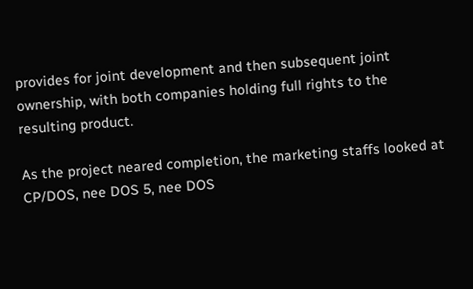provides for joint development and then subsequent joint ownership, with both companies holding full rights to the resulting product.

As the project neared completion, the marketing staffs looked at CP/DOS, nee DOS 5, nee DOS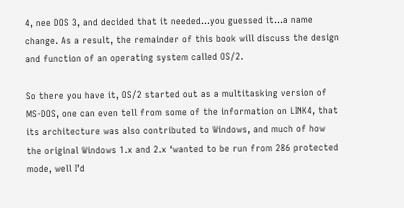4, nee DOS 3, and decided that it needed…you guessed it…a name change. As a result, the remainder of this book will discuss the design and function of an operating system called OS/2.

So there you have it, OS/2 started out as a multitasking version of MS-DOS, one can even tell from some of the information on LINK4, that its architecture was also contributed to Windows, and much of how the original Windows 1.x and 2.x ‘wanted to be run from 286 protected mode, well I’d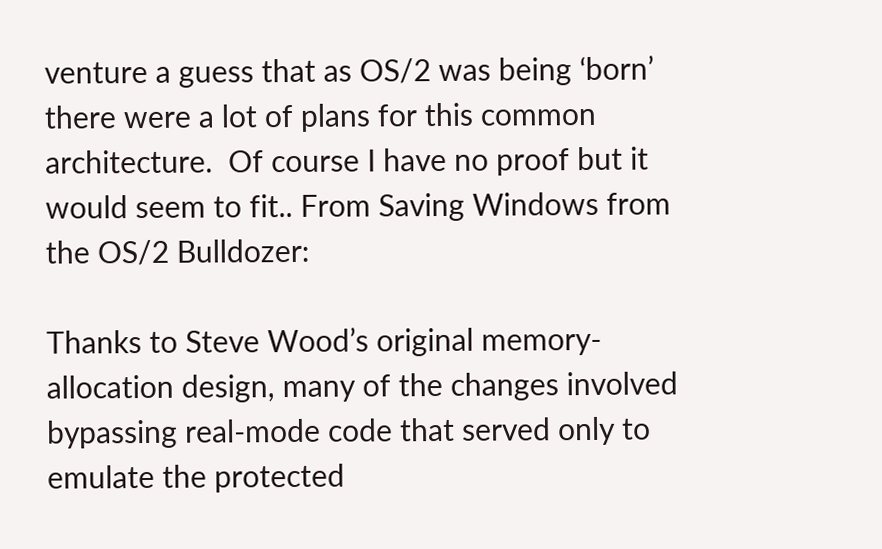venture a guess that as OS/2 was being ‘born’ there were a lot of plans for this common architecture.  Of course I have no proof but it would seem to fit.. From Saving Windows from the OS/2 Bulldozer:

Thanks to Steve Wood’s original memory-allocation design, many of the changes involved bypassing real-mode code that served only to emulate the protected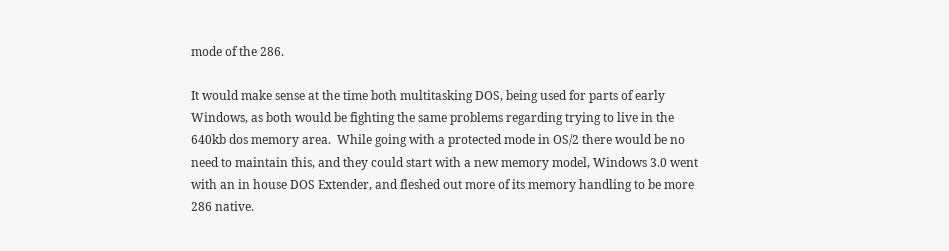mode of the 286.

It would make sense at the time both multitasking DOS, being used for parts of early Windows, as both would be fighting the same problems regarding trying to live in the 640kb dos memory area.  While going with a protected mode in OS/2 there would be no need to maintain this, and they could start with a new memory model, Windows 3.0 went with an in house DOS Extender, and fleshed out more of its memory handling to be more 286 native.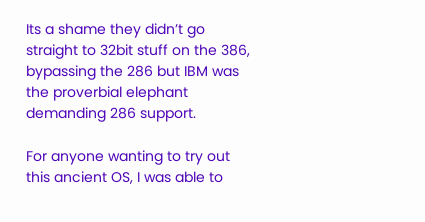Its a shame they didn’t go straight to 32bit stuff on the 386, bypassing the 286 but IBM was the proverbial elephant demanding 286 support.

For anyone wanting to try out this ancient OS, I was able to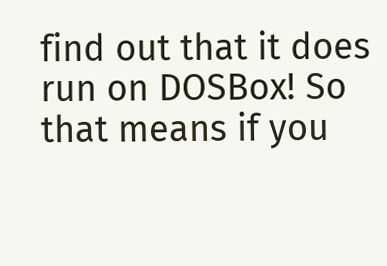find out that it does run on DOSBox! So that means if you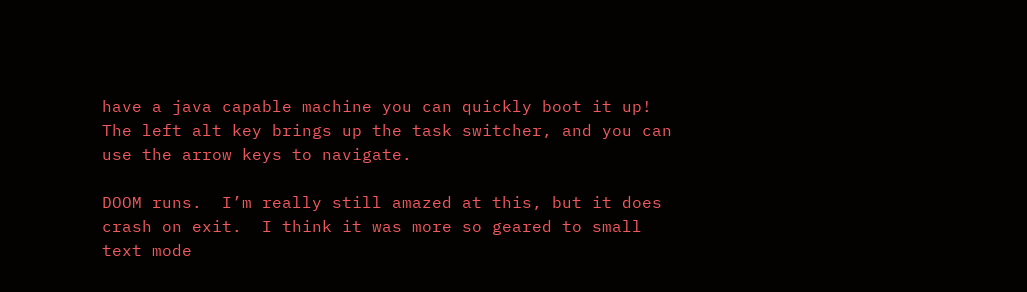have a java capable machine you can quickly boot it up! The left alt key brings up the task switcher, and you can use the arrow keys to navigate.

DOOM runs.  I’m really still amazed at this, but it does crash on exit.  I think it was more so geared to small text mode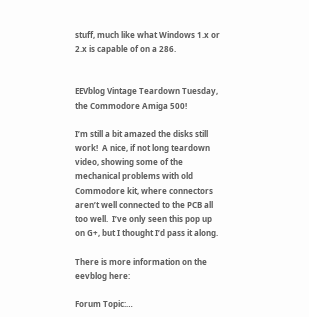stuff, much like what Windows 1.x or 2.x is capable of on a 286.


EEVblog Vintage Teardown Tuesday, the Commodore Amiga 500!

I’m still a bit amazed the disks still work!  A nice, if not long teardown video, showing some of the mechanical problems with old Commodore kit, where connectors aren’t well connected to the PCB all too well.  I’ve only seen this pop up on G+, but I thought I’d pass it along.

There is more information on the eevblog here:

Forum Topic:…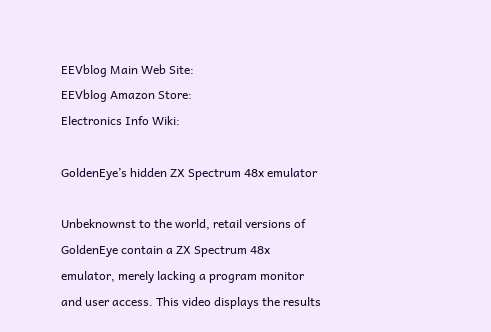EEVblog Main Web Site:
EEVblog Amazon Store:
Electronics Info Wiki:

GoldenEye’s hidden ZX Spectrum 48x emulator

Unbeknownst to the world, retail versions of GoldenEye contain a ZX Spectrum 48x emulator, merely lacking a program monitor and user access. This video displays the results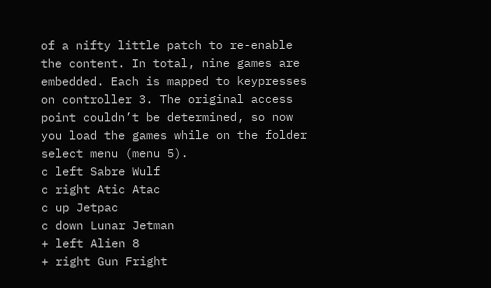of a nifty little patch to re-enable the content. In total, nine games are embedded. Each is mapped to keypresses on controller 3. The original access point couldn’t be determined, so now you load the games while on the folder select menu (menu 5).
c left Sabre Wulf
c right Atic Atac
c up Jetpac
c down Lunar Jetman
+ left Alien 8
+ right Gun Fright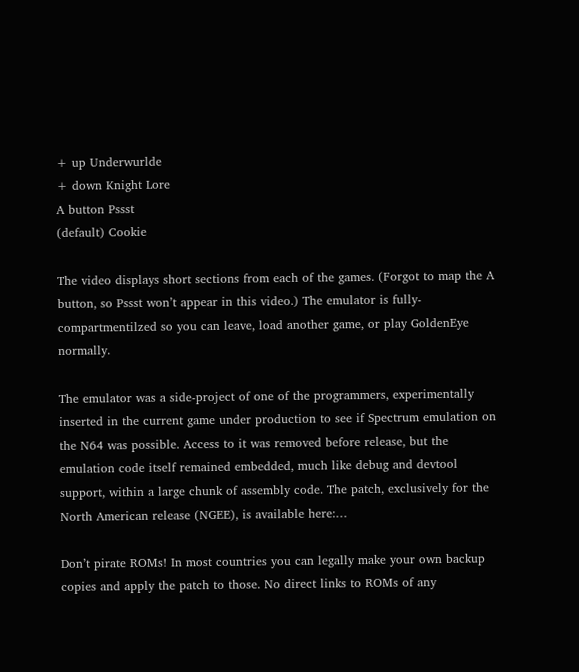+ up Underwurlde
+ down Knight Lore
A button Pssst
(default) Cookie

The video displays short sections from each of the games. (Forgot to map the A button, so Pssst won’t appear in this video.) The emulator is fully-compartmentilzed so you can leave, load another game, or play GoldenEye normally.

The emulator was a side-project of one of the programmers, experimentally inserted in the current game under production to see if Spectrum emulation on the N64 was possible. Access to it was removed before release, but the emulation code itself remained embedded, much like debug and devtool support, within a large chunk of assembly code. The patch, exclusively for the North American release (NGEE), is available here:…

Don’t pirate ROMs! In most countries you can legally make your own backup copies and apply the patch to those. No direct links to ROMs of any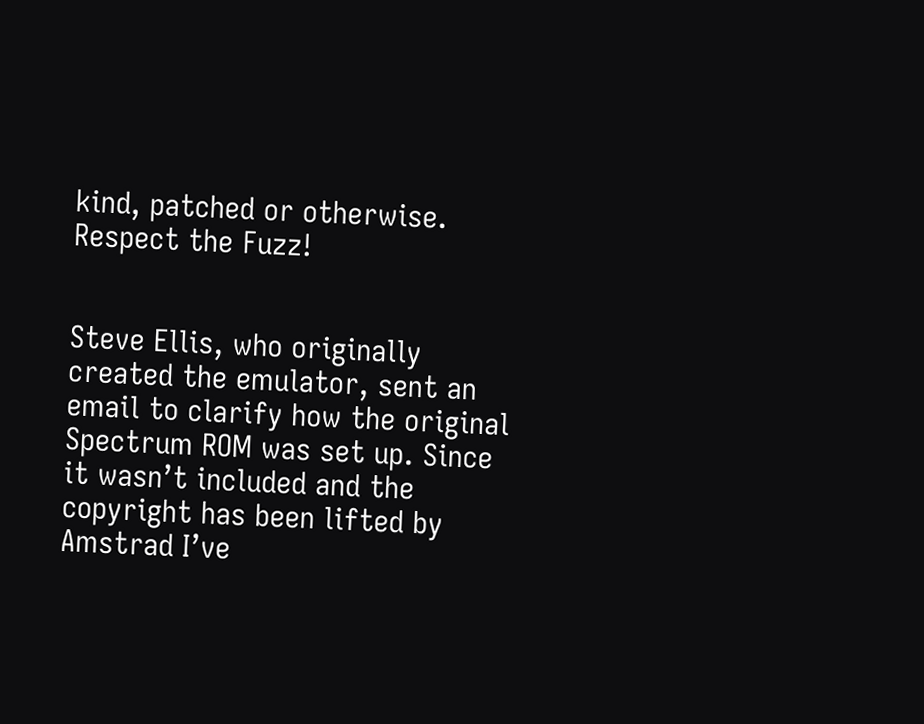kind, patched or otherwise. Respect the Fuzz!


Steve Ellis, who originally created the emulator, sent an email to clarify how the original Spectrum ROM was set up. Since it wasn’t included and the copyright has been lifted by Amstrad I’ve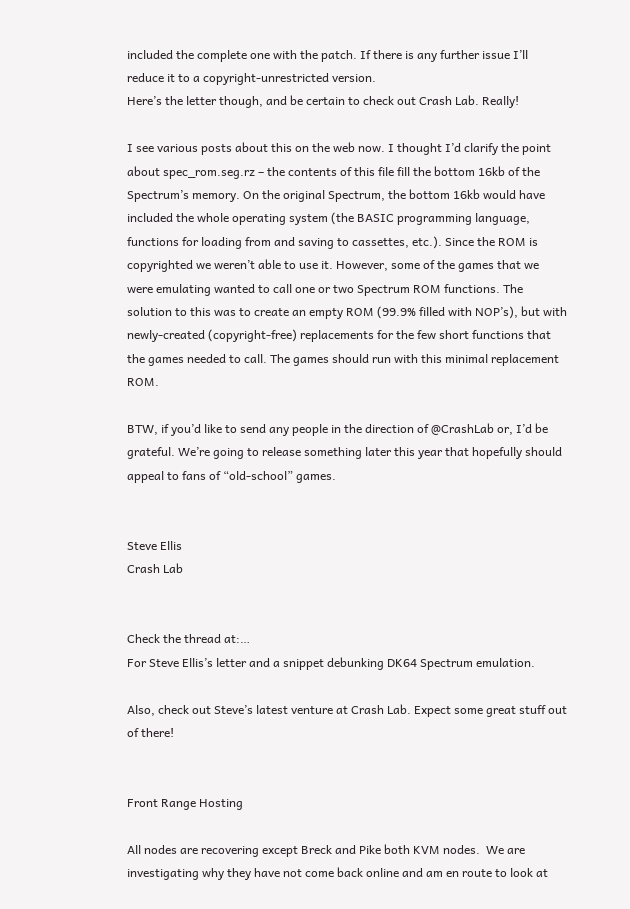included the complete one with the patch. If there is any further issue I’ll reduce it to a copyright-unrestricted version.
Here’s the letter though, and be certain to check out Crash Lab. Really!

I see various posts about this on the web now. I thought I’d clarify the point about spec_rom.seg.rz – the contents of this file fill the bottom 16kb of the Spectrum’s memory. On the original Spectrum, the bottom 16kb would have included the whole operating system (the BASIC programming language, functions for loading from and saving to cassettes, etc.). Since the ROM is copyrighted we weren’t able to use it. However, some of the games that we were emulating wanted to call one or two Spectrum ROM functions. The solution to this was to create an empty ROM (99.9% filled with NOP’s), but with newly-created (copyright-free) replacements for the few short functions that the games needed to call. The games should run with this minimal replacement ROM.

BTW, if you’d like to send any people in the direction of @CrashLab or, I’d be grateful. We’re going to release something later this year that hopefully should appeal to fans of “old-school” games.


Steve Ellis
Crash Lab


Check the thread at:…
For Steve Ellis’s letter and a snippet debunking DK64 Spectrum emulation.

Also, check out Steve’s latest venture at Crash Lab. Expect some great stuff out of there!


Front Range Hosting

All nodes are recovering except Breck and Pike both KVM nodes.  We are investigating why they have not come back online and am en route to look at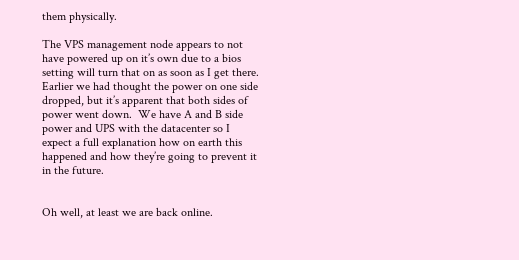them physically.

The VPS management node appears to not have powered up on it’s own due to a bios setting will turn that on as soon as I get there.
Earlier we had thought the power on one side dropped, but it’s apparent that both sides of power went down.  We have A and B side power and UPS with the datacenter so I expect a full explanation how on earth this happened and how they’re going to prevent it in the future.


Oh well, at least we are back online.